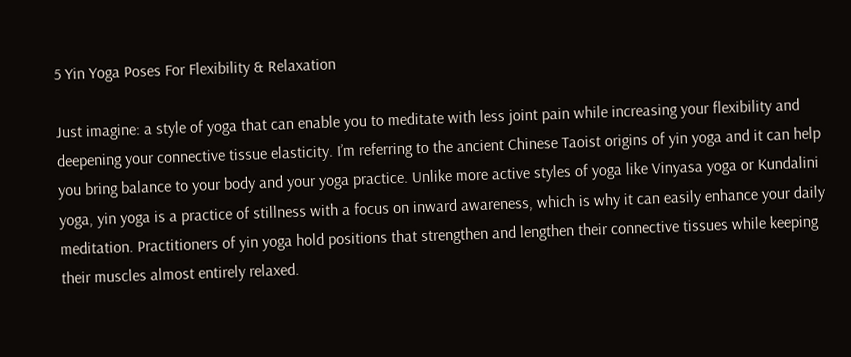5 Yin Yoga Poses For Flexibility & Relaxation

Just imagine: a style of yoga that can enable you to meditate with less joint pain while increasing your flexibility and deepening your connective tissue elasticity. I’m referring to the ancient Chinese Taoist origins of yin yoga and it can help you bring balance to your body and your yoga practice. Unlike more active styles of yoga like Vinyasa yoga or Kundalini yoga, yin yoga is a practice of stillness with a focus on inward awareness, which is why it can easily enhance your daily meditation. Practitioners of yin yoga hold positions that strengthen and lengthen their connective tissues while keeping their muscles almost entirely relaxed.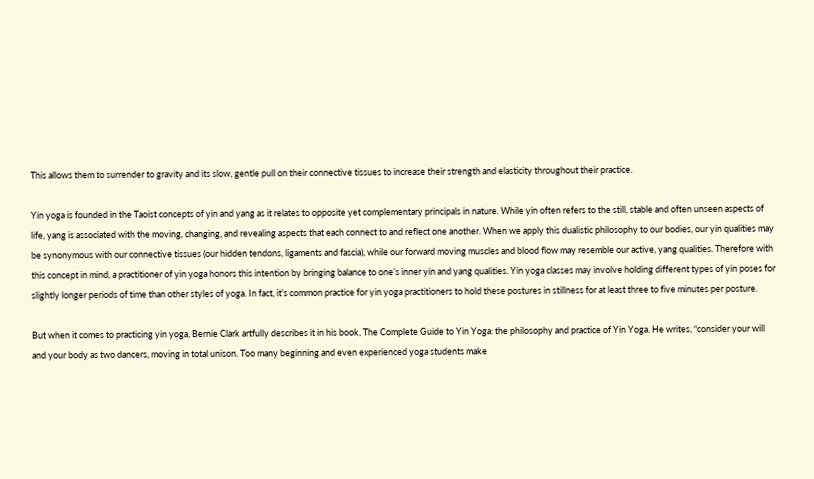This allows them to surrender to gravity and its slow, gentle pull on their connective tissues to increase their strength and elasticity throughout their practice.

Yin yoga is founded in the Taoist concepts of yin and yang as it relates to opposite yet complementary principals in nature. While yin often refers to the still, stable and often unseen aspects of life, yang is associated with the moving, changing, and revealing aspects that each connect to and reflect one another. When we apply this dualistic philosophy to our bodies, our yin qualities may be synonymous with our connective tissues (our hidden tendons, ligaments and fascia), while our forward moving muscles and blood flow may resemble our active, yang qualities. Therefore with this concept in mind, a practitioner of yin yoga honors this intention by bringing balance to one’s inner yin and yang qualities. Yin yoga classes may involve holding different types of yin poses for slightly longer periods of time than other styles of yoga. In fact, it's common practice for yin yoga practitioners to hold these postures in stillness for at least three to five minutes per posture.

But when it comes to practicing yin yoga, Bernie Clark artfully describes it in his book, The Complete Guide to Yin Yoga: the philosophy and practice of Yin Yoga. He writes, “consider your will and your body as two dancers, moving in total unison. Too many beginning and even experienced yoga students make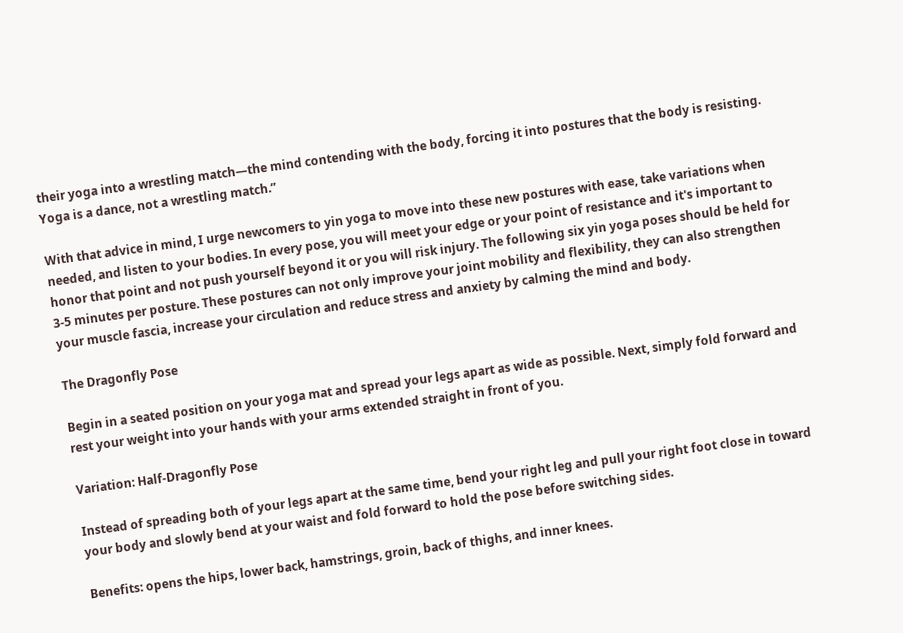their yoga into a wrestling match—the mind contending with the body, forcing it into postures that the body is resisting. Yoga is a dance, not a wrestling match.”

With that advice in mind, I urge newcomers to yin yoga to move into these new postures with ease, take variations when needed, and listen to your bodies. In every pose, you will meet your edge or your point of resistance and it's important to honor that point and not push yourself beyond it or you will risk injury. The following six yin yoga poses should be held for 3-5 minutes per posture. These postures can not only improve your joint mobility and flexibility, they can also strengthen your muscle fascia, increase your circulation and reduce stress and anxiety by calming the mind and body.

The Dragonfly Pose

Begin in a seated position on your yoga mat and spread your legs apart as wide as possible. Next, simply fold forward and rest your weight into your hands with your arms extended straight in front of you.

Variation: Half-Dragonfly Pose

Instead of spreading both of your legs apart at the same time, bend your right leg and pull your right foot close in toward your body and slowly bend at your waist and fold forward to hold the pose before switching sides.

Benefits: opens the hips, lower back, hamstrings, groin, back of thighs, and inner knees.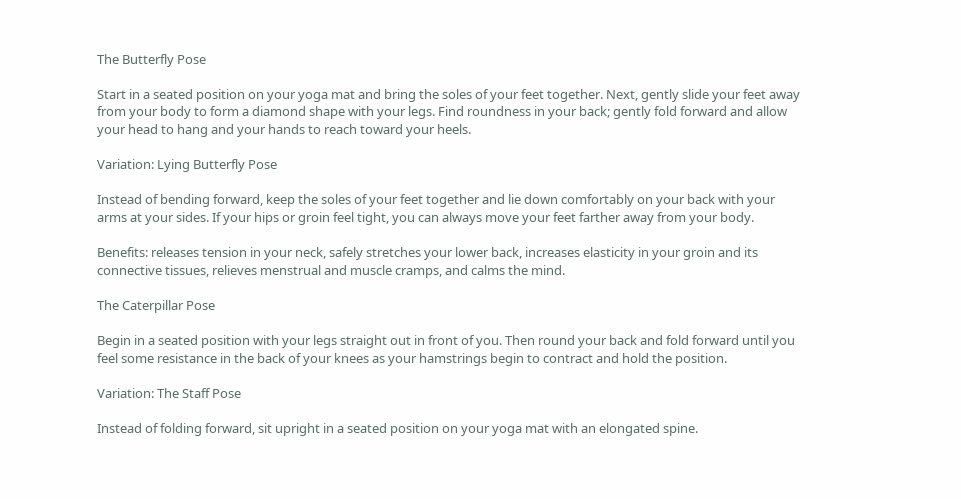The Butterfly Pose

Start in a seated position on your yoga mat and bring the soles of your feet together. Next, gently slide your feet away from your body to form a diamond shape with your legs. Find roundness in your back; gently fold forward and allow your head to hang and your hands to reach toward your heels.

Variation: Lying Butterfly Pose

Instead of bending forward, keep the soles of your feet together and lie down comfortably on your back with your arms at your sides. If your hips or groin feel tight, you can always move your feet farther away from your body.

Benefits: releases tension in your neck, safely stretches your lower back, increases elasticity in your groin and its connective tissues, relieves menstrual and muscle cramps, and calms the mind.

The Caterpillar Pose

Begin in a seated position with your legs straight out in front of you. Then round your back and fold forward until you feel some resistance in the back of your knees as your hamstrings begin to contract and hold the position.

Variation: The Staff Pose

Instead of folding forward, sit upright in a seated position on your yoga mat with an elongated spine.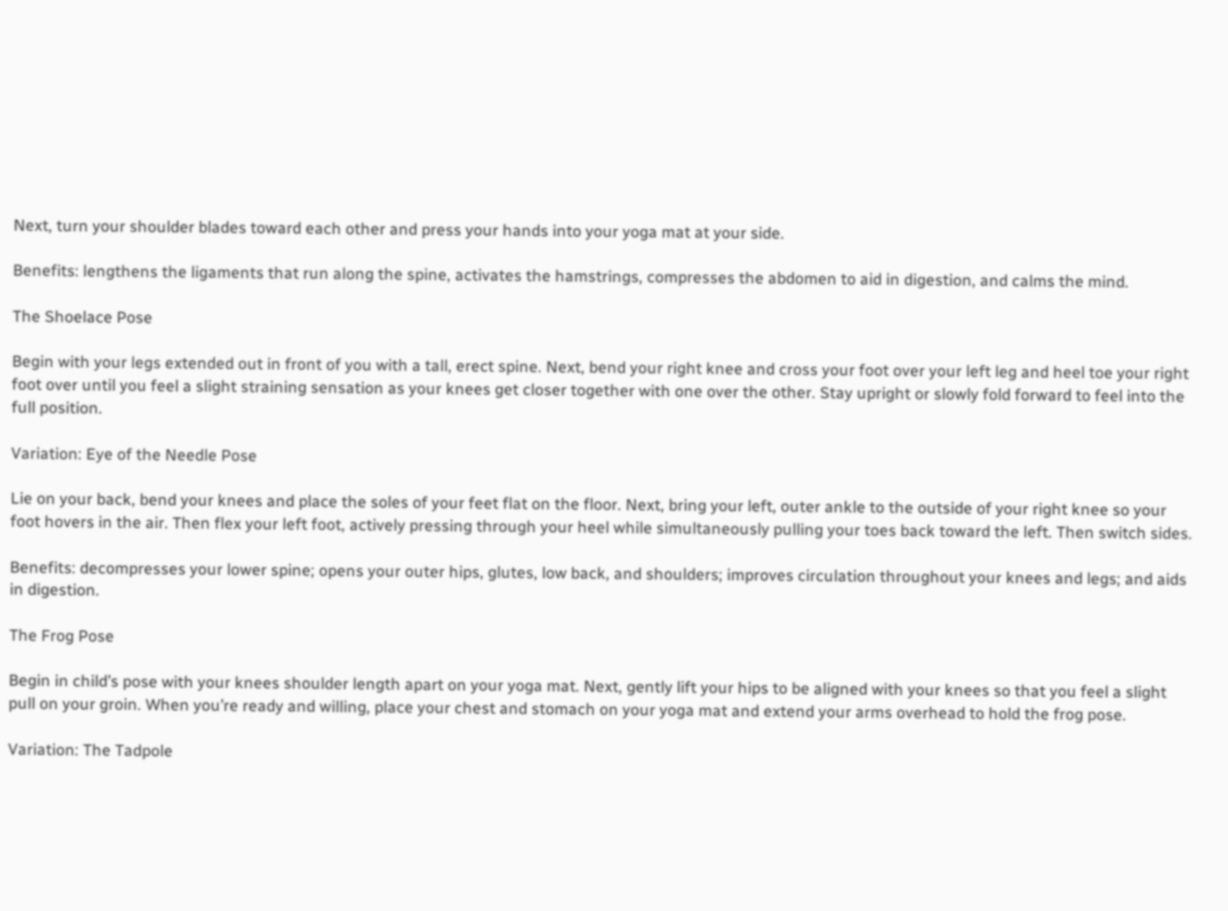Next, turn your shoulder blades toward each other and press your hands into your yoga mat at your side.

Benefits: lengthens the ligaments that run along the spine, activates the hamstrings, compresses the abdomen to aid in digestion, and calms the mind.

The Shoelace Pose

Begin with your legs extended out in front of you with a tall, erect spine. Next, bend your right knee and cross your foot over your left leg and heel toe your right foot over until you feel a slight straining sensation as your knees get closer together with one over the other. Stay upright or slowly fold forward to feel into the full position.

Variation: Eye of the Needle Pose

Lie on your back, bend your knees and place the soles of your feet flat on the floor. Next, bring your left, outer ankle to the outside of your right knee so your foot hovers in the air. Then flex your left foot, actively pressing through your heel while simultaneously pulling your toes back toward the left. Then switch sides.

Benefits: decompresses your lower spine; opens your outer hips, glutes, low back, and shoulders; improves circulation throughout your knees and legs; and aids in digestion.

The Frog Pose

Begin in child’s pose with your knees shoulder length apart on your yoga mat. Next, gently lift your hips to be aligned with your knees so that you feel a slight pull on your groin. When you’re ready and willing, place your chest and stomach on your yoga mat and extend your arms overhead to hold the frog pose.

Variation: The Tadpole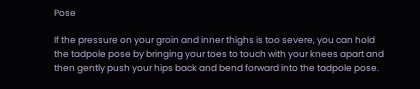Pose

If the pressure on your groin and inner thighs is too severe, you can hold the tadpole pose by bringing your toes to touch with your knees apart and then gently push your hips back and bend forward into the tadpole pose.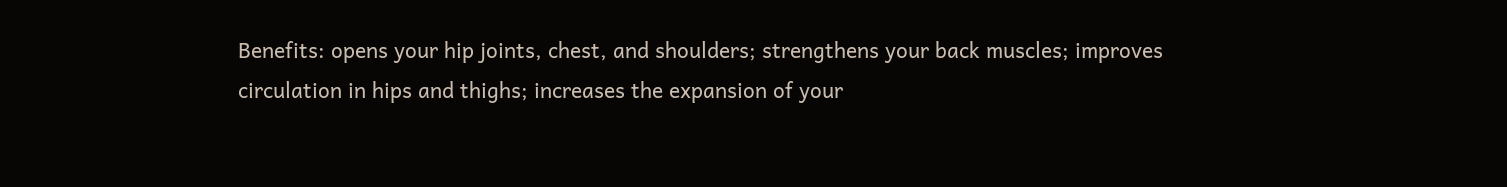Benefits: opens your hip joints, chest, and shoulders; strengthens your back muscles; improves circulation in hips and thighs; increases the expansion of your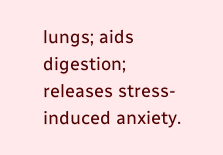lungs; aids digestion; releases stress-induced anxiety.